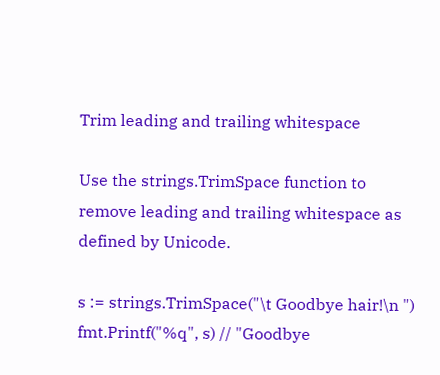Trim leading and trailing whitespace

Use the strings.TrimSpace function to remove leading and trailing whitespace as defined by Unicode.

s := strings.TrimSpace("\t Goodbye hair!\n ")
fmt.Printf("%q", s) // "Goodbye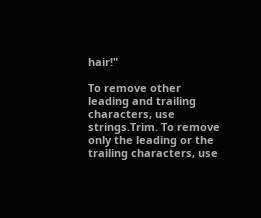hair!"

To remove other leading and trailing characters, use strings.Trim. To remove only the leading or the trailing characters, use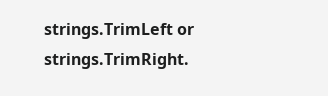strings.TrimLeft or strings.TrimRight.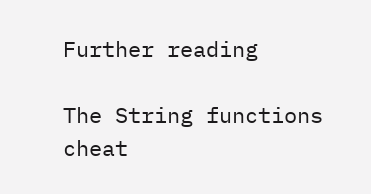Further reading

The String functions cheat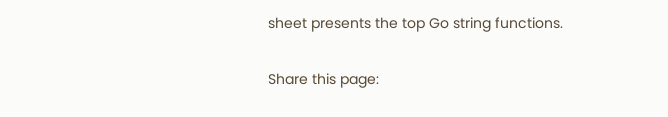sheet presents the top Go string functions.

Share this page: